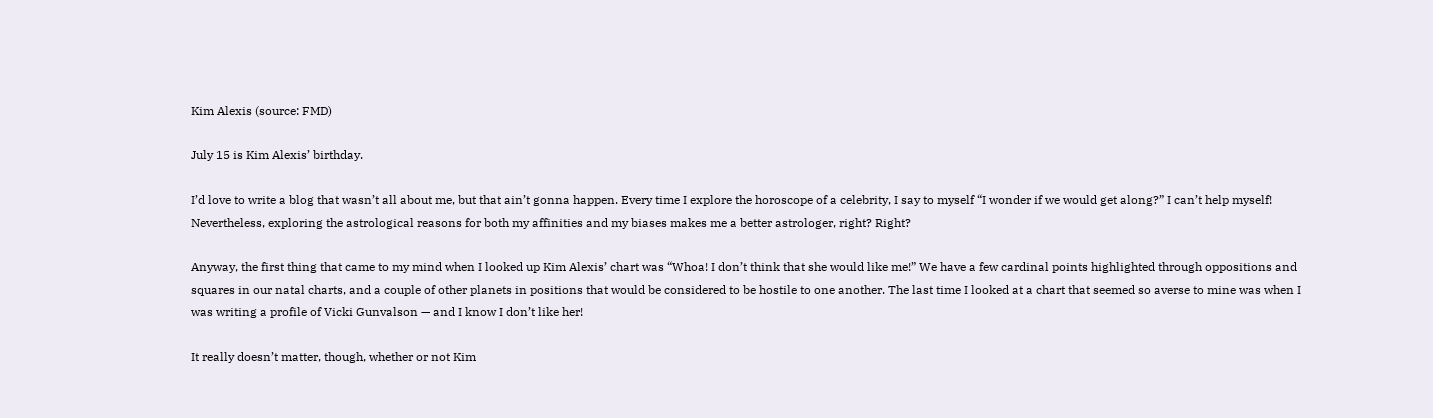Kim Alexis (source: FMD)

July 15 is Kim Alexis’ birthday.

I’d love to write a blog that wasn’t all about me, but that ain’t gonna happen. Every time I explore the horoscope of a celebrity, I say to myself “I wonder if we would get along?” I can’t help myself! Nevertheless, exploring the astrological reasons for both my affinities and my biases makes me a better astrologer, right? Right?

Anyway, the first thing that came to my mind when I looked up Kim Alexis’ chart was “Whoa! I don’t think that she would like me!” We have a few cardinal points highlighted through oppositions and squares in our natal charts, and a couple of other planets in positions that would be considered to be hostile to one another. The last time I looked at a chart that seemed so averse to mine was when I was writing a profile of Vicki Gunvalson — and I know I don’t like her!

It really doesn’t matter, though, whether or not Kim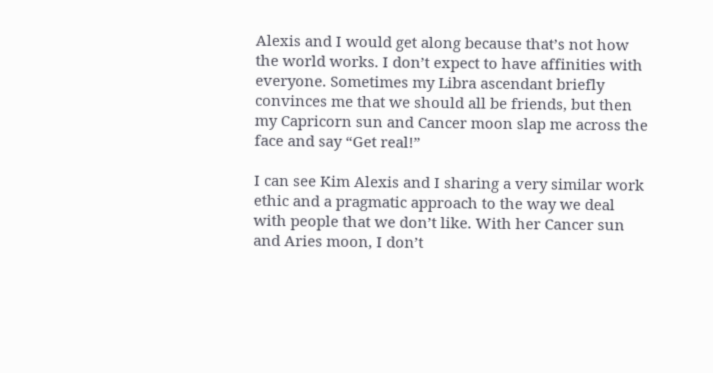Alexis and I would get along because that’s not how the world works. I don’t expect to have affinities with everyone. Sometimes my Libra ascendant briefly convinces me that we should all be friends, but then my Capricorn sun and Cancer moon slap me across the face and say “Get real!”

I can see Kim Alexis and I sharing a very similar work ethic and a pragmatic approach to the way we deal with people that we don’t like. With her Cancer sun and Aries moon, I don’t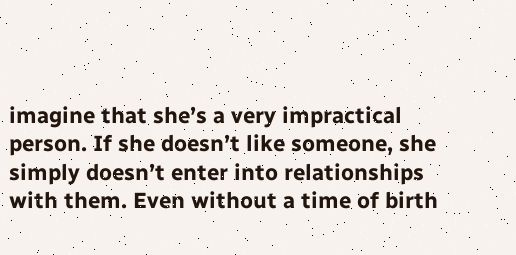imagine that she’s a very impractical person. If she doesn’t like someone, she simply doesn’t enter into relationships with them. Even without a time of birth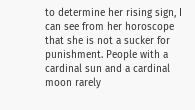to determine her rising sign, I can see from her horoscope that she is not a sucker for punishment. People with a cardinal sun and a cardinal moon rarely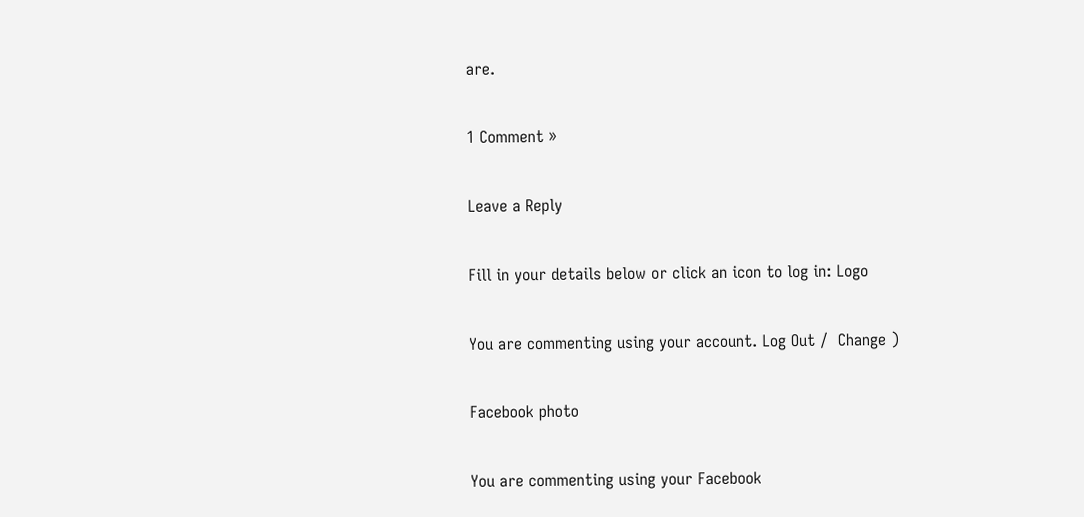are.

1 Comment »

Leave a Reply

Fill in your details below or click an icon to log in: Logo

You are commenting using your account. Log Out /  Change )

Facebook photo

You are commenting using your Facebook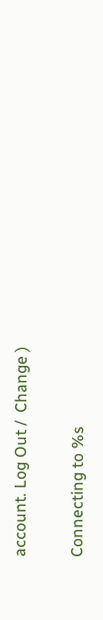account. Log Out /  Change )

Connecting to %s